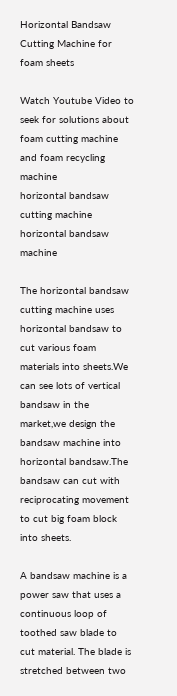Horizontal Bandsaw Cutting Machine for foam sheets

Watch Youtube Video to seek for solutions about foam cutting machine and foam recycling machine
horizontal bandsaw cutting machine
horizontal bandsaw machine

The horizontal bandsaw cutting machine uses horizontal bandsaw to cut various foam materials into sheets.We can see lots of vertical bandsaw in the market,we design the bandsaw machine into horizontal bandsaw.The bandsaw can cut with reciprocating movement to cut big foam block into sheets.

A bandsaw machine is a power saw that uses a continuous loop of toothed saw blade to cut material. The blade is stretched between two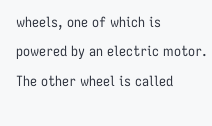wheels, one of which is powered by an electric motor. The other wheel is called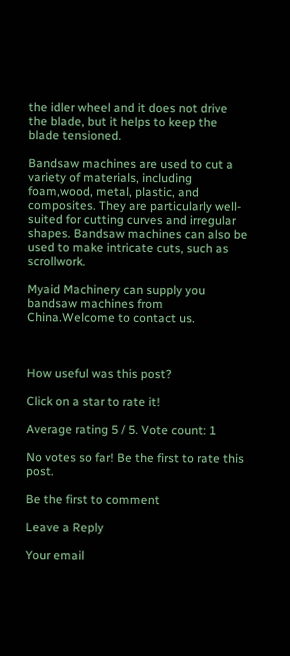the idler wheel and it does not drive the blade, but it helps to keep the blade tensioned.

Bandsaw machines are used to cut a variety of materials, including foam,wood, metal, plastic, and composites. They are particularly well-suited for cutting curves and irregular shapes. Bandsaw machines can also be used to make intricate cuts, such as scrollwork.

Myaid Machinery can supply you bandsaw machines from China.Welcome to contact us.



How useful was this post?

Click on a star to rate it!

Average rating 5 / 5. Vote count: 1

No votes so far! Be the first to rate this post.

Be the first to comment

Leave a Reply

Your email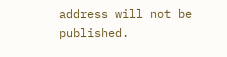address will not be published.